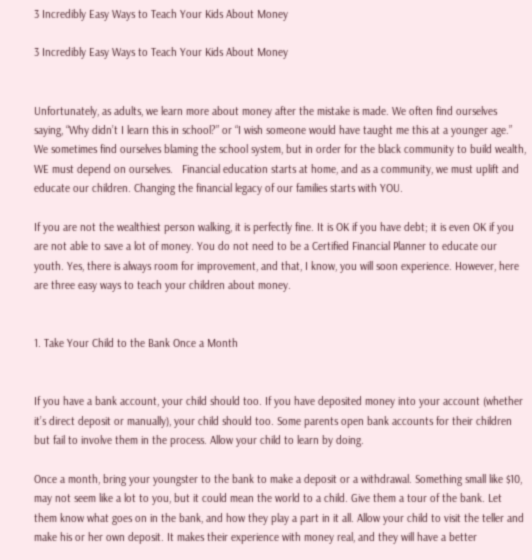3 Incredibly Easy Ways to Teach Your Kids About Money

3 Incredibly Easy Ways to Teach Your Kids About Money


Unfortunately, as adults, we learn more about money after the mistake is made. We often find ourselves saying, “Why didn’t I learn this in school?” or “I wish someone would have taught me this at a younger age.” We sometimes find ourselves blaming the school system, but in order for the black community to build wealth, WE must depend on ourselves.   Financial education starts at home, and as a community, we must uplift and educate our children. Changing the financial legacy of our families starts with YOU.

If you are not the wealthiest person walking, it is perfectly fine. It is OK if you have debt; it is even OK if you are not able to save a lot of money. You do not need to be a Certified Financial Planner to educate our youth. Yes, there is always room for improvement, and that, I know, you will soon experience. However, here are three easy ways to teach your children about money.


1. Take Your Child to the Bank Once a Month


If you have a bank account, your child should too. If you have deposited money into your account (whether it’s direct deposit or manually), your child should too. Some parents open bank accounts for their children but fail to involve them in the process. Allow your child to learn by doing.

Once a month, bring your youngster to the bank to make a deposit or a withdrawal. Something small like $10, may not seem like a lot to you, but it could mean the world to a child. Give them a tour of the bank. Let them know what goes on in the bank, and how they play a part in it all. Allow your child to visit the teller and make his or her own deposit. It makes their experience with money real, and they will have a better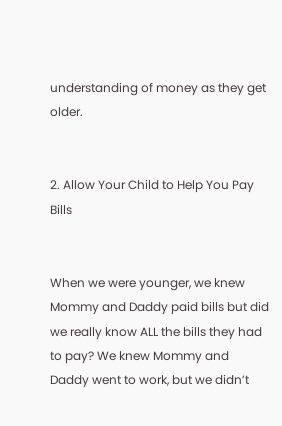understanding of money as they get older.


2. Allow Your Child to Help You Pay Bills


When we were younger, we knew Mommy and Daddy paid bills but did we really know ALL the bills they had to pay? We knew Mommy and Daddy went to work, but we didn’t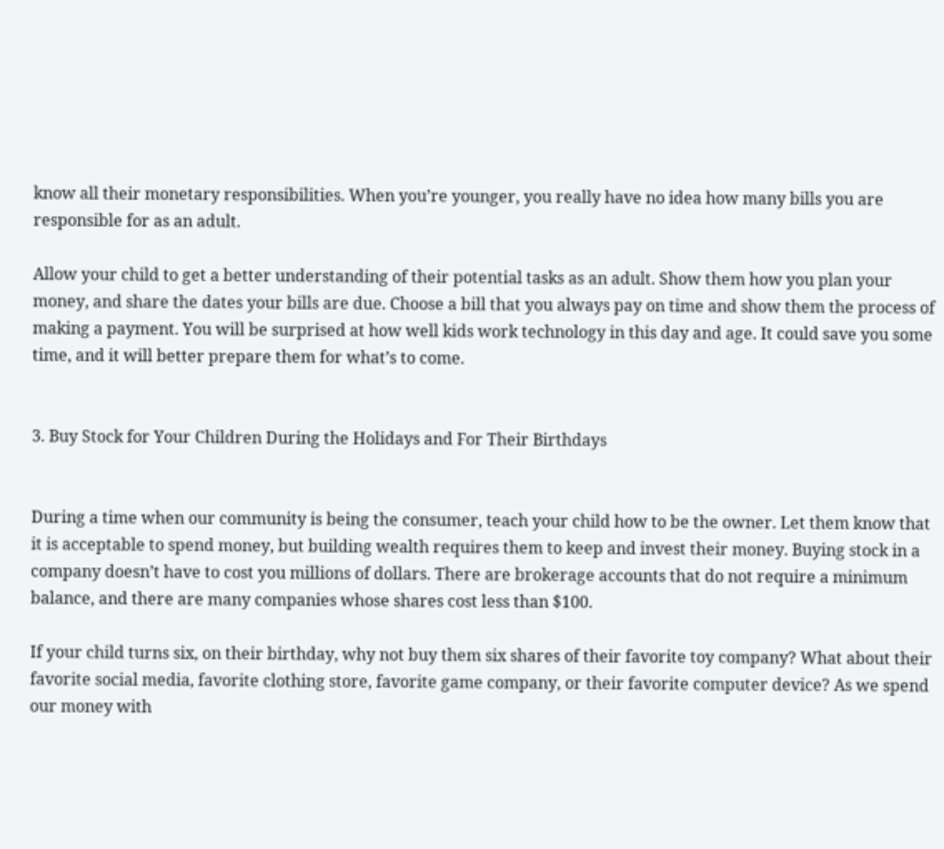know all their monetary responsibilities. When you’re younger, you really have no idea how many bills you are responsible for as an adult.

Allow your child to get a better understanding of their potential tasks as an adult. Show them how you plan your money, and share the dates your bills are due. Choose a bill that you always pay on time and show them the process of making a payment. You will be surprised at how well kids work technology in this day and age. It could save you some time, and it will better prepare them for what’s to come.


3. Buy Stock for Your Children During the Holidays and For Their Birthdays


During a time when our community is being the consumer, teach your child how to be the owner. Let them know that it is acceptable to spend money, but building wealth requires them to keep and invest their money. Buying stock in a company doesn’t have to cost you millions of dollars. There are brokerage accounts that do not require a minimum balance, and there are many companies whose shares cost less than $100.

If your child turns six, on their birthday, why not buy them six shares of their favorite toy company? What about their favorite social media, favorite clothing store, favorite game company, or their favorite computer device? As we spend our money with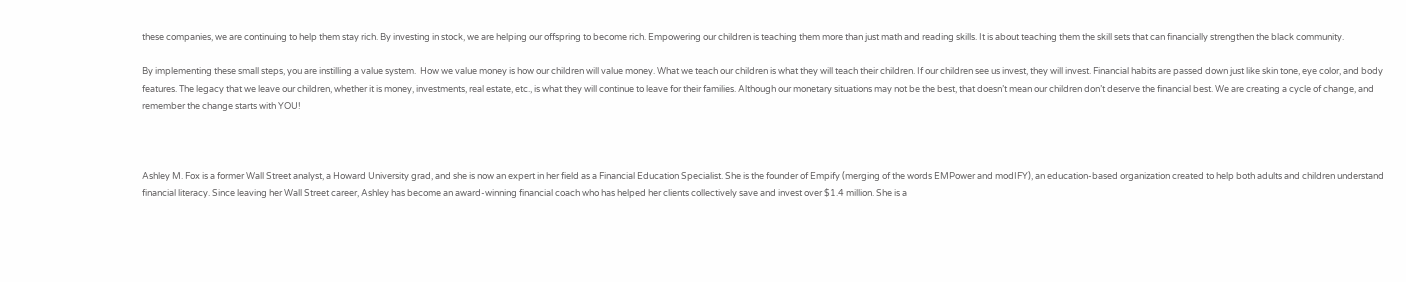these companies, we are continuing to help them stay rich. By investing in stock, we are helping our offspring to become rich. Empowering our children is teaching them more than just math and reading skills. It is about teaching them the skill sets that can financially strengthen the black community.

By implementing these small steps, you are instilling a value system.  How we value money is how our children will value money. What we teach our children is what they will teach their children. If our children see us invest, they will invest. Financial habits are passed down just like skin tone, eye color, and body features. The legacy that we leave our children, whether it is money, investments, real estate, etc., is what they will continue to leave for their families. Although our monetary situations may not be the best, that doesn’t mean our children don’t deserve the financial best. We are creating a cycle of change, and remember the change starts with YOU!



Ashley M. Fox is a former Wall Street analyst, a Howard University grad, and she is now an expert in her field as a Financial Education Specialist. She is the founder of Empify (merging of the words EMPower and modIFY), an education-based organization created to help both adults and children understand financial literacy. Since leaving her Wall Street career, Ashley has become an award-winning financial coach who has helped her clients collectively save and invest over $1.4 million. She is a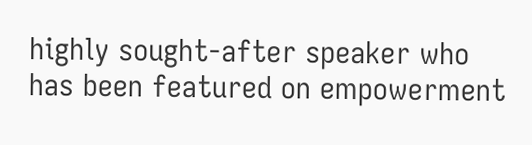highly sought-after speaker who has been featured on empowerment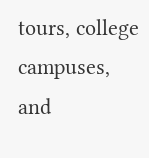tours, college campuses, and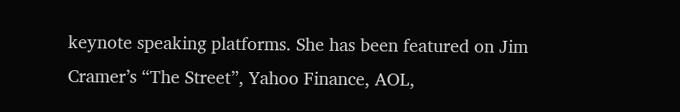keynote speaking platforms. She has been featured on Jim Cramer’s “The Street”, Yahoo Finance, AOL,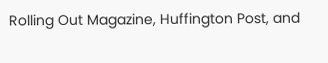Rolling Out Magazine, Huffington Post, and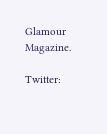Glamour Magazine.

Twitter: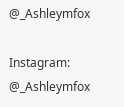@_Ashleymfox

Instagram: @_Ashleymfox